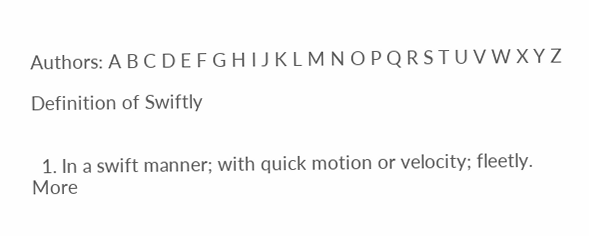Authors: A B C D E F G H I J K L M N O P Q R S T U V W X Y Z

Definition of Swiftly


  1. In a swift manner; with quick motion or velocity; fleetly.
More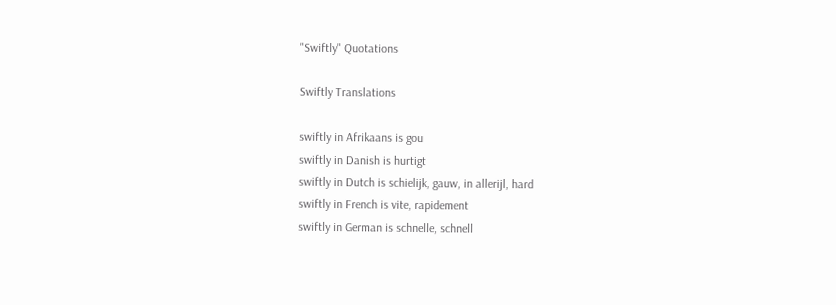"Swiftly" Quotations

Swiftly Translations

swiftly in Afrikaans is gou
swiftly in Danish is hurtigt
swiftly in Dutch is schielijk, gauw, in allerijl, hard
swiftly in French is vite, rapidement
swiftly in German is schnelle, schnell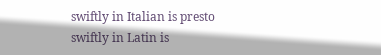swiftly in Italian is presto
swiftly in Latin is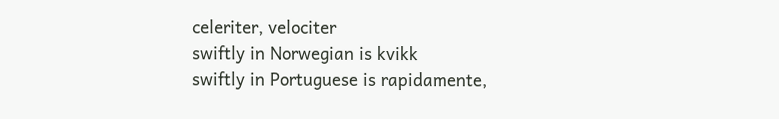celeriter, velociter
swiftly in Norwegian is kvikk
swiftly in Portuguese is rapidamente,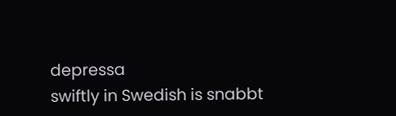depressa
swiftly in Swedish is snabbt